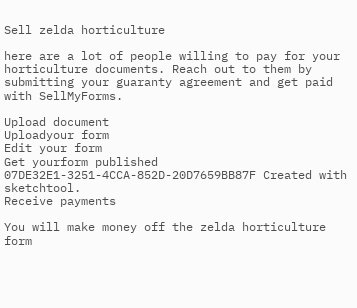Sell zelda horticulture

here are a lot of people willing to pay for your horticulture documents. Reach out to them by submitting your guaranty agreement and get paid with SellMyForms.

Upload document
Uploadyour form
Edit your form
Get yourform published
07DE32E1-3251-4CCA-852D-20D7659BB87F Created with sketchtool.
Receive payments

You will make money off the zelda horticulture form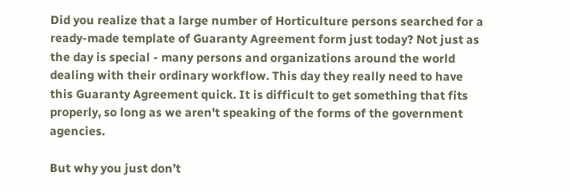Did you realize that a large number of Horticulture persons searched for a ready-made template of Guaranty Agreement form just today? Not just as the day is special - many persons and organizations around the world dealing with their ordinary workflow. This day they really need to have this Guaranty Agreement quick. It is difficult to get something that fits properly, so long as we aren't speaking of the forms of the government agencies.

But why you just don’t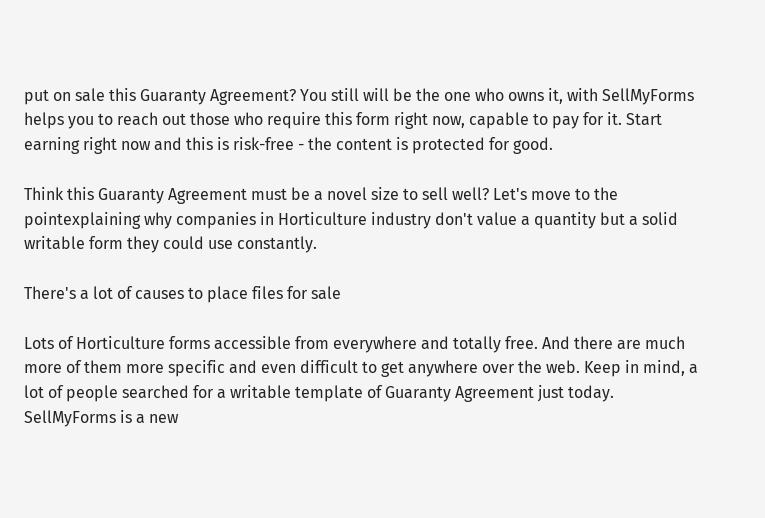put on sale this Guaranty Agreement? You still will be the one who owns it, with SellMyForms helps you to reach out those who require this form right now, capable to pay for it. Start earning right now and this is risk-free - the content is protected for good.

Think this Guaranty Agreement must be a novel size to sell well? Let's move to the pointexplaining why companies in Horticulture industry don't value a quantity but a solid writable form they could use constantly.

There's a lot of causes to place files for sale

Lots of Horticulture forms accessible from everywhere and totally free. And there are much more of them more specific and even difficult to get anywhere over the web. Keep in mind, a lot of people searched for a writable template of Guaranty Agreement just today. SellMyForms is a new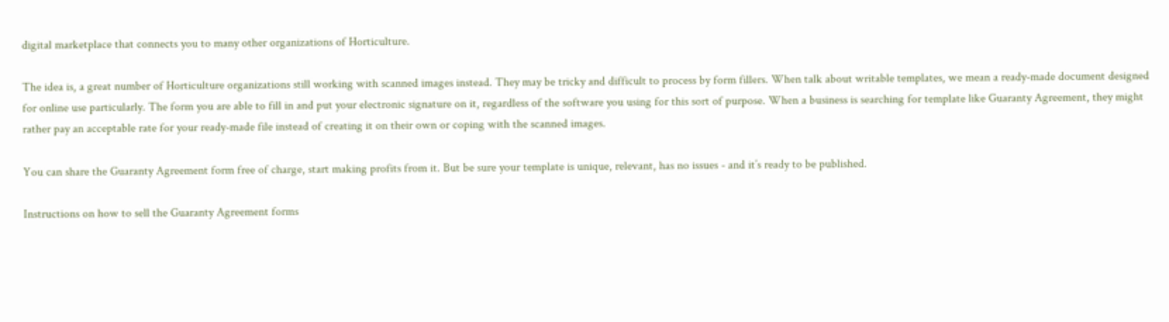digital marketplace that connects you to many other organizations of Horticulture.

The idea is, a great number of Horticulture organizations still working with scanned images instead. They may be tricky and difficult to process by form fillers. When talk about writable templates, we mean a ready-made document designed for online use particularly. The form you are able to fill in and put your electronic signature on it, regardless of the software you using for this sort of purpose. When a business is searching for template like Guaranty Agreement, they might rather pay an acceptable rate for your ready-made file instead of creating it on their own or coping with the scanned images.

You can share the Guaranty Agreement form free of charge, start making profits from it. But be sure your template is unique, relevant, has no issues - and it’s ready to be published.

Instructions on how to sell the Guaranty Agreement forms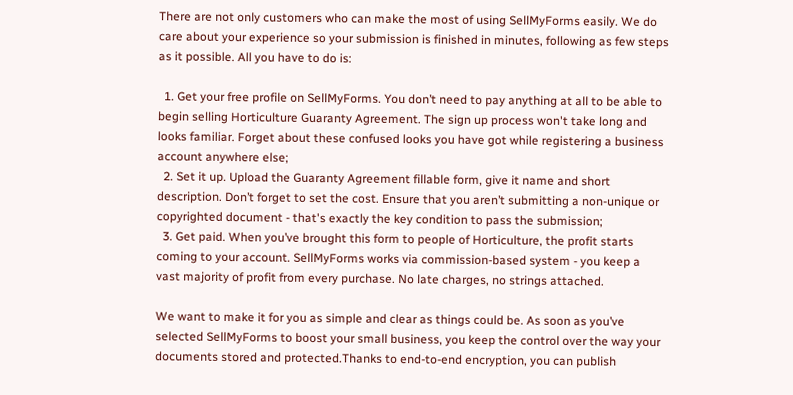There are not only customers who can make the most of using SellMyForms easily. We do care about your experience so your submission is finished in minutes, following as few steps as it possible. All you have to do is:

  1. Get your free profile on SellMyForms. You don’t need to pay anything at all to be able to begin selling Horticulture Guaranty Agreement. The sign up process won't take long and looks familiar. Forget about these confused looks you have got while registering a business account anywhere else;
  2. Set it up. Upload the Guaranty Agreement fillable form, give it name and short description. Don’t forget to set the cost. Ensure that you aren’t submitting a non-unique or copyrighted document - that's exactly the key condition to pass the submission;
  3. Get paid. When you’ve brought this form to people of Horticulture, the profit starts coming to your account. SellMyForms works via commission-based system - you keep a vast majority of profit from every purchase. No late charges, no strings attached.

We want to make it for you as simple and clear as things could be. As soon as you’ve selected SellMyForms to boost your small business, you keep the control over the way your documents stored and protected.Thanks to end-to-end encryption, you can publish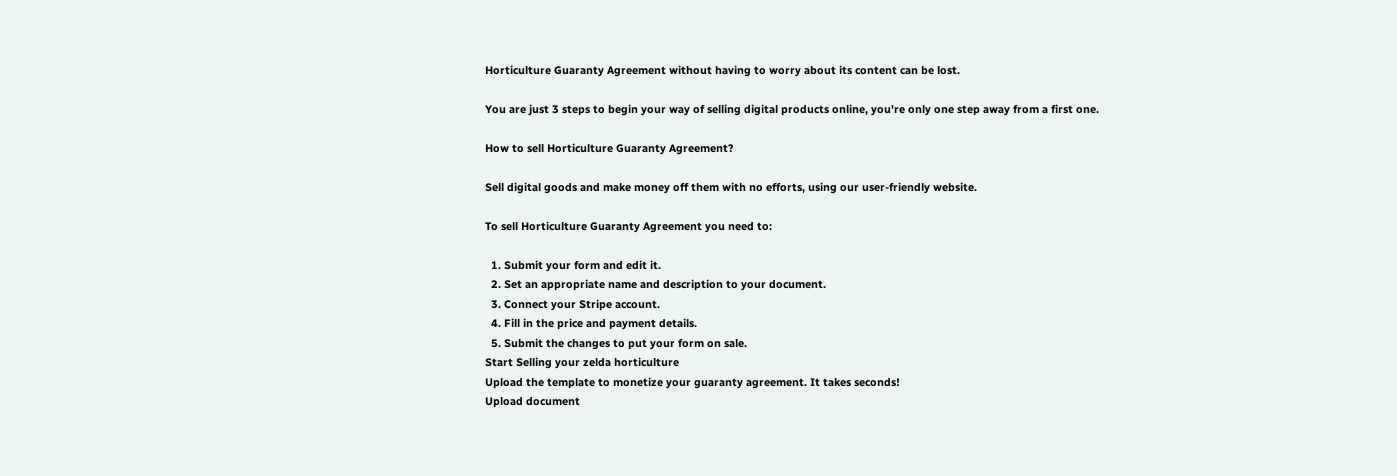Horticulture Guaranty Agreement without having to worry about its content can be lost.

You are just 3 steps to begin your way of selling digital products online, you're only one step away from a first one.

How to sell Horticulture Guaranty Agreement?

Sell digital goods and make money off them with no efforts, using our user-friendly website.

To sell Horticulture Guaranty Agreement you need to:

  1. Submit your form and edit it.
  2. Set an appropriate name and description to your document.
  3. Connect your Stripe account.
  4. Fill in the price and payment details.
  5. Submit the changes to put your form on sale.
Start Selling your zelda horticulture
Upload the template to monetize your guaranty agreement. It takes seconds!
Upload document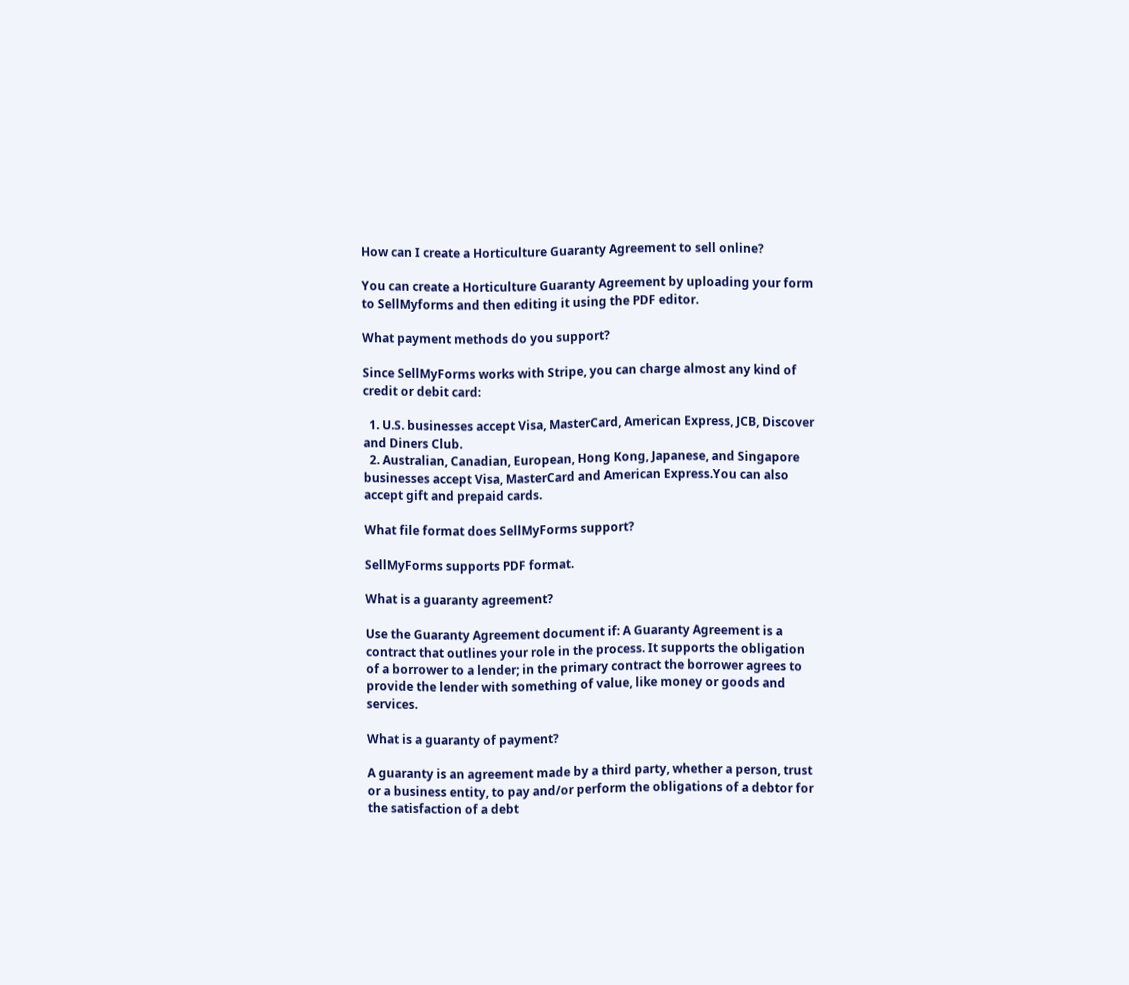How can I create a Horticulture Guaranty Agreement to sell online?

You can create a Horticulture Guaranty Agreement by uploading your form to SellMyforms and then editing it using the PDF editor.

What payment methods do you support?

Since SellMyForms works with Stripe, you can charge almost any kind of credit or debit card:

  1. U.S. businesses accept Visa, MasterCard, American Express, JCB, Discover and Diners Club.
  2. Australian, Canadian, European, Hong Kong, Japanese, and Singapore businesses accept Visa, MasterCard and American Express.You can also accept gift and prepaid cards.

What file format does SellMyForms support?

SellMyForms supports PDF format.

What is a guaranty agreement?

Use the Guaranty Agreement document if: A Guaranty Agreement is a contract that outlines your role in the process. It supports the obligation of a borrower to a lender; in the primary contract the borrower agrees to provide the lender with something of value, like money or goods and services.

What is a guaranty of payment?

A guaranty is an agreement made by a third party, whether a person, trust or a business entity, to pay and/or perform the obligations of a debtor for the satisfaction of a debt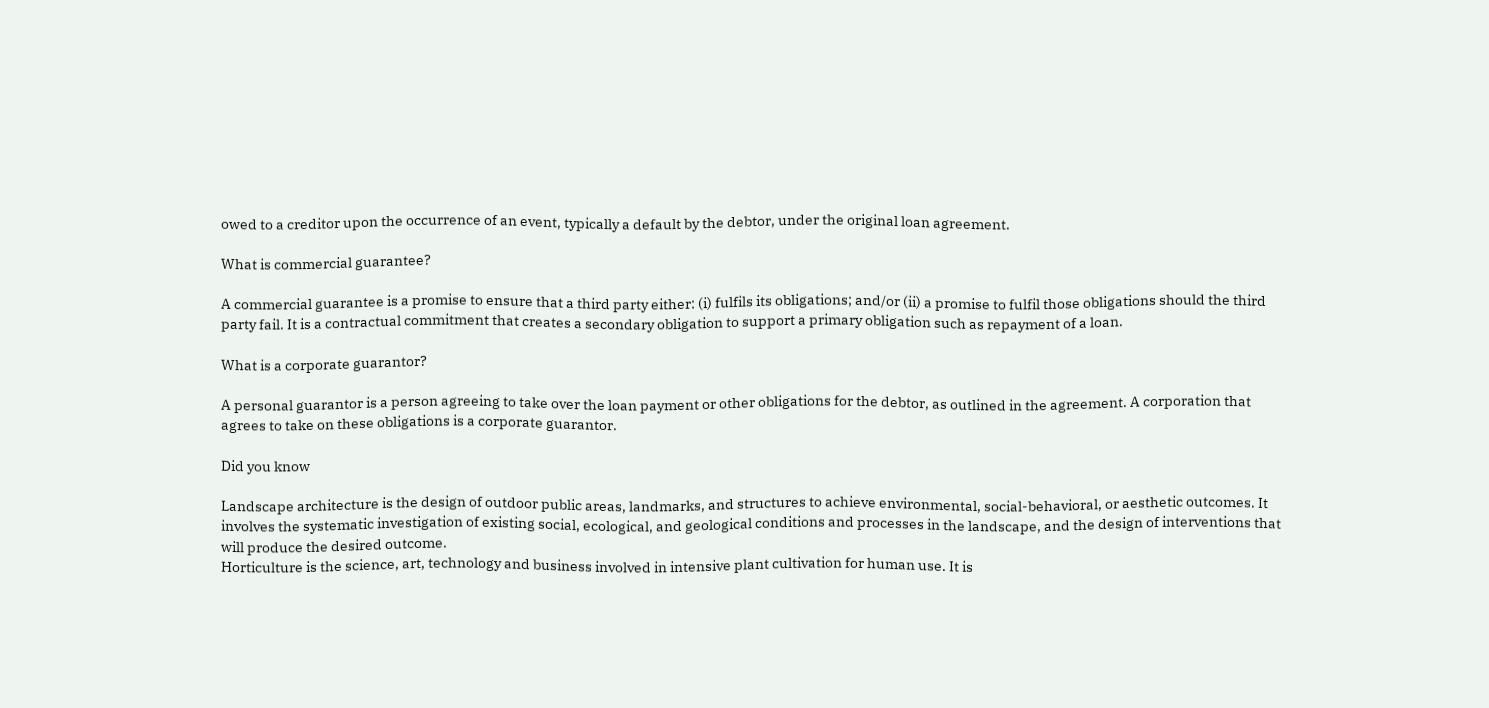owed to a creditor upon the occurrence of an event, typically a default by the debtor, under the original loan agreement.

What is commercial guarantee?

A commercial guarantee is a promise to ensure that a third party either: (i) fulfils its obligations; and/or (ii) a promise to fulfil those obligations should the third party fail. It is a contractual commitment that creates a secondary obligation to support a primary obligation such as repayment of a loan.

What is a corporate guarantor?

A personal guarantor is a person agreeing to take over the loan payment or other obligations for the debtor, as outlined in the agreement. A corporation that agrees to take on these obligations is a corporate guarantor.

Did you know

Landscape architecture is the design of outdoor public areas, landmarks, and structures to achieve environmental, social-behavioral, or aesthetic outcomes. It involves the systematic investigation of existing social, ecological, and geological conditions and processes in the landscape, and the design of interventions that will produce the desired outcome.
Horticulture is the science, art, technology and business involved in intensive plant cultivation for human use. It is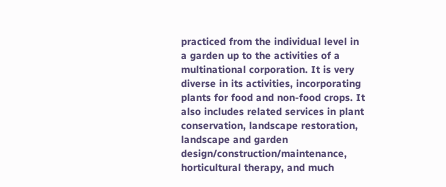practiced from the individual level in a garden up to the activities of a multinational corporation. It is very diverse in its activities, incorporating plants for food and non-food crops. It also includes related services in plant conservation, landscape restoration, landscape and garden design/construction/maintenance, horticultural therapy, and much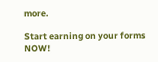more.

Start earning on your forms NOW!